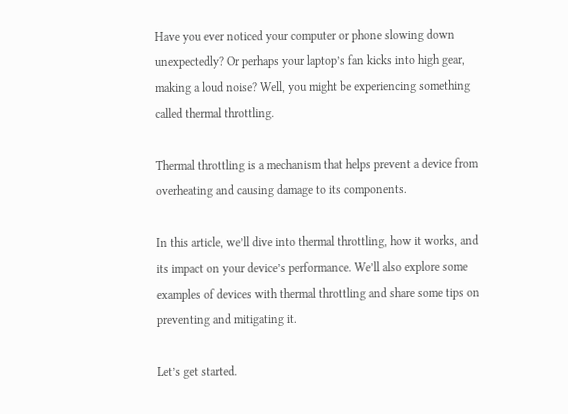Have you ever noticed your computer or phone slowing down unexpectedly? Or perhaps your laptop’s fan kicks into high gear, making a loud noise? Well, you might be experiencing something called thermal throttling.

Thermal throttling is a mechanism that helps prevent a device from overheating and causing damage to its components.

In this article, we’ll dive into thermal throttling, how it works, and its impact on your device’s performance. We’ll also explore some examples of devices with thermal throttling and share some tips on preventing and mitigating it.

Let’s get started.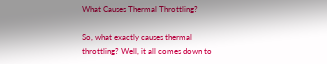What Causes Thermal Throttling?

So, what exactly causes thermal throttling? Well, it all comes down to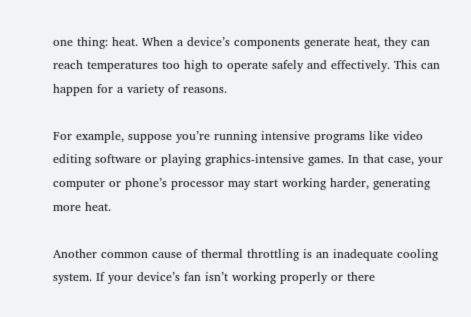one thing: heat. When a device’s components generate heat, they can reach temperatures too high to operate safely and effectively. This can happen for a variety of reasons.

For example, suppose you’re running intensive programs like video editing software or playing graphics-intensive games. In that case, your computer or phone’s processor may start working harder, generating more heat.

Another common cause of thermal throttling is an inadequate cooling system. If your device’s fan isn’t working properly or there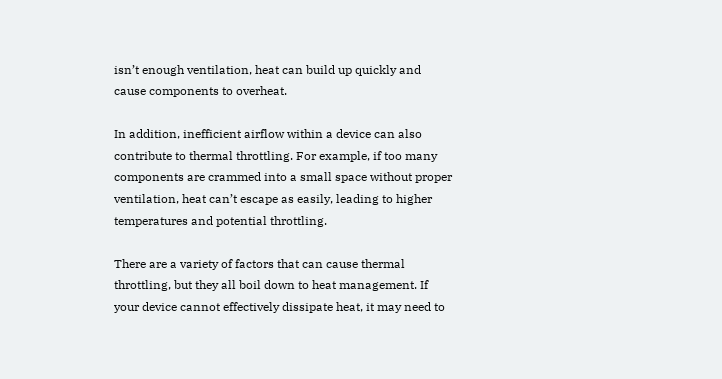isn’t enough ventilation, heat can build up quickly and cause components to overheat.

In addition, inefficient airflow within a device can also contribute to thermal throttling. For example, if too many components are crammed into a small space without proper ventilation, heat can’t escape as easily, leading to higher temperatures and potential throttling.

There are a variety of factors that can cause thermal throttling, but they all boil down to heat management. If your device cannot effectively dissipate heat, it may need to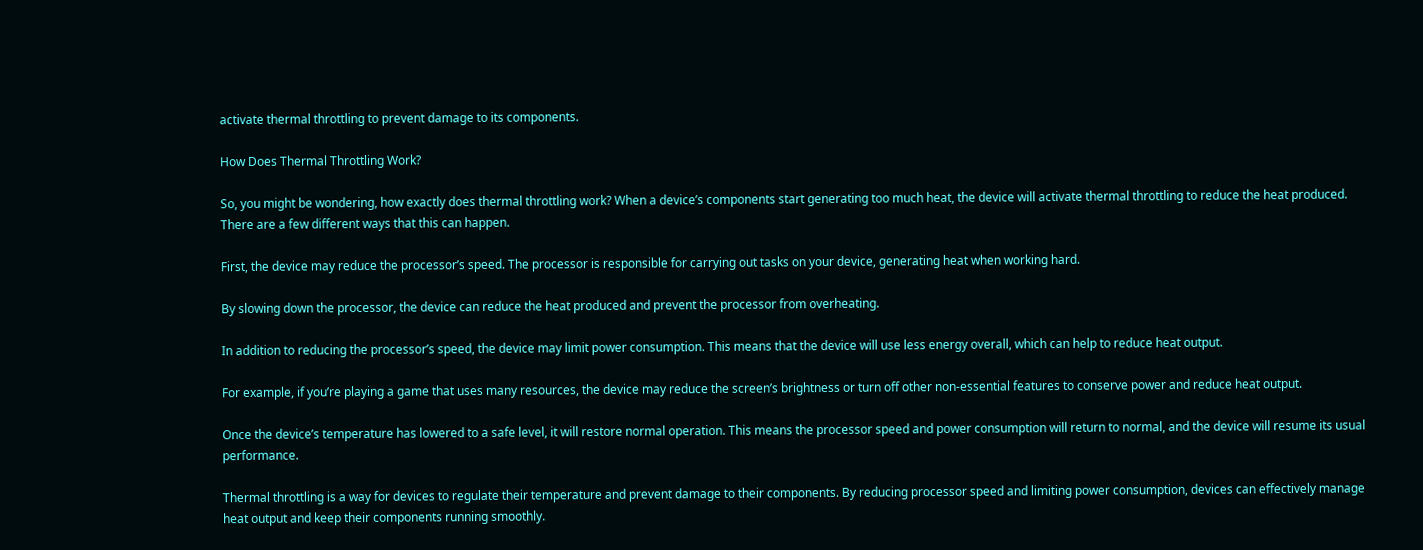activate thermal throttling to prevent damage to its components.

How Does Thermal Throttling Work?

So, you might be wondering, how exactly does thermal throttling work? When a device’s components start generating too much heat, the device will activate thermal throttling to reduce the heat produced. There are a few different ways that this can happen.

First, the device may reduce the processor’s speed. The processor is responsible for carrying out tasks on your device, generating heat when working hard.

By slowing down the processor, the device can reduce the heat produced and prevent the processor from overheating.

In addition to reducing the processor’s speed, the device may limit power consumption. This means that the device will use less energy overall, which can help to reduce heat output.

For example, if you’re playing a game that uses many resources, the device may reduce the screen’s brightness or turn off other non-essential features to conserve power and reduce heat output.

Once the device’s temperature has lowered to a safe level, it will restore normal operation. This means the processor speed and power consumption will return to normal, and the device will resume its usual performance.

Thermal throttling is a way for devices to regulate their temperature and prevent damage to their components. By reducing processor speed and limiting power consumption, devices can effectively manage heat output and keep their components running smoothly.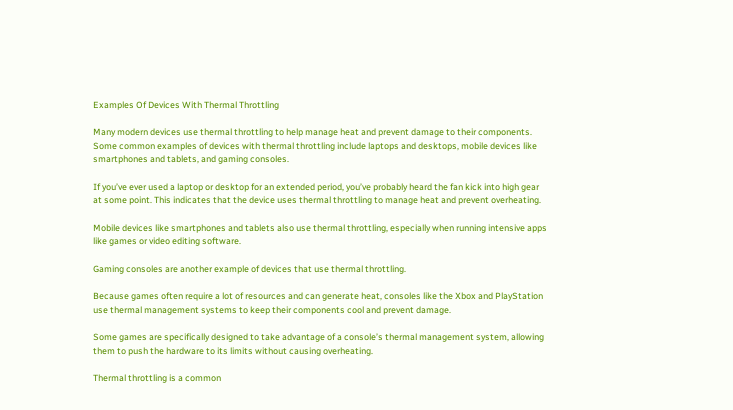Examples Of Devices With Thermal Throttling

Many modern devices use thermal throttling to help manage heat and prevent damage to their components. Some common examples of devices with thermal throttling include laptops and desktops, mobile devices like smartphones and tablets, and gaming consoles.

If you’ve ever used a laptop or desktop for an extended period, you’ve probably heard the fan kick into high gear at some point. This indicates that the device uses thermal throttling to manage heat and prevent overheating.

Mobile devices like smartphones and tablets also use thermal throttling, especially when running intensive apps like games or video editing software.

Gaming consoles are another example of devices that use thermal throttling.

Because games often require a lot of resources and can generate heat, consoles like the Xbox and PlayStation use thermal management systems to keep their components cool and prevent damage.

Some games are specifically designed to take advantage of a console’s thermal management system, allowing them to push the hardware to its limits without causing overheating.

Thermal throttling is a common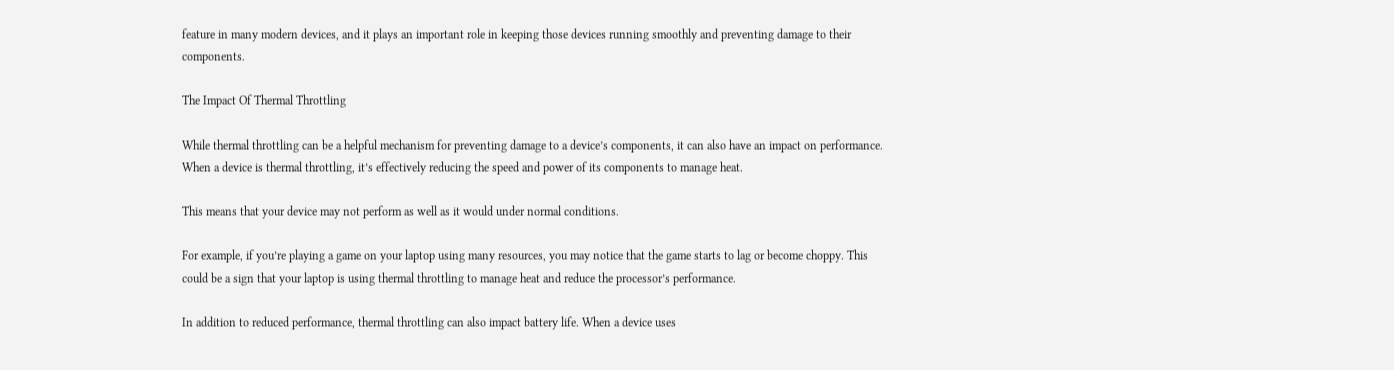feature in many modern devices, and it plays an important role in keeping those devices running smoothly and preventing damage to their components.

The Impact Of Thermal Throttling

While thermal throttling can be a helpful mechanism for preventing damage to a device’s components, it can also have an impact on performance. When a device is thermal throttling, it’s effectively reducing the speed and power of its components to manage heat.

This means that your device may not perform as well as it would under normal conditions.

For example, if you’re playing a game on your laptop using many resources, you may notice that the game starts to lag or become choppy. This could be a sign that your laptop is using thermal throttling to manage heat and reduce the processor’s performance.

In addition to reduced performance, thermal throttling can also impact battery life. When a device uses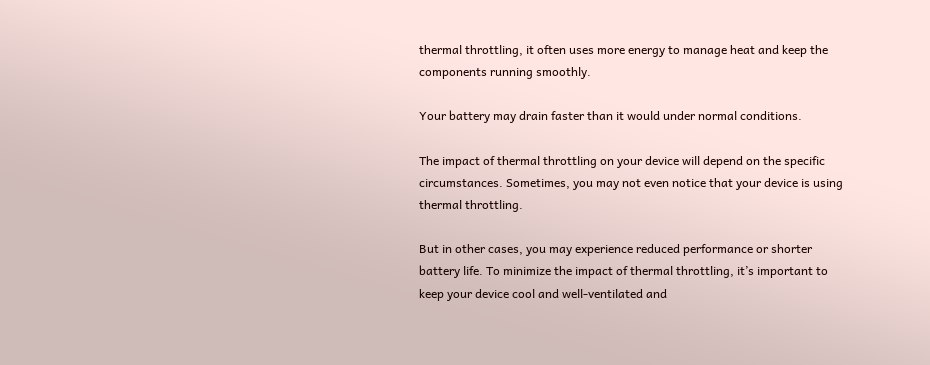thermal throttling, it often uses more energy to manage heat and keep the components running smoothly.

Your battery may drain faster than it would under normal conditions.

The impact of thermal throttling on your device will depend on the specific circumstances. Sometimes, you may not even notice that your device is using thermal throttling.

But in other cases, you may experience reduced performance or shorter battery life. To minimize the impact of thermal throttling, it’s important to keep your device cool and well-ventilated and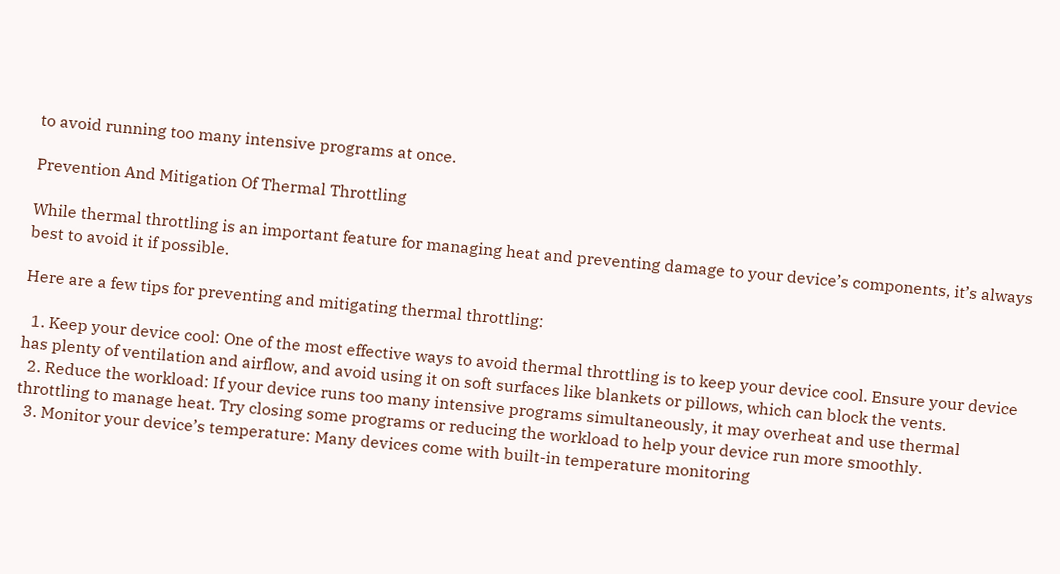to avoid running too many intensive programs at once.

Prevention And Mitigation Of Thermal Throttling

While thermal throttling is an important feature for managing heat and preventing damage to your device’s components, it’s always best to avoid it if possible.

Here are a few tips for preventing and mitigating thermal throttling:

  1. Keep your device cool: One of the most effective ways to avoid thermal throttling is to keep your device cool. Ensure your device has plenty of ventilation and airflow, and avoid using it on soft surfaces like blankets or pillows, which can block the vents.
  2. Reduce the workload: If your device runs too many intensive programs simultaneously, it may overheat and use thermal throttling to manage heat. Try closing some programs or reducing the workload to help your device run more smoothly.
  3. Monitor your device’s temperature: Many devices come with built-in temperature monitoring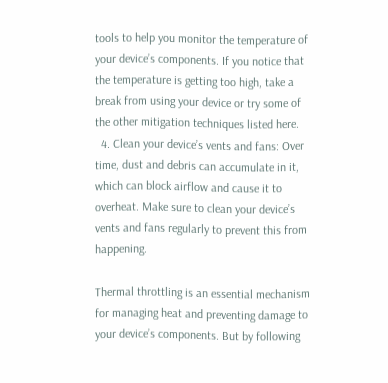tools to help you monitor the temperature of your device’s components. If you notice that the temperature is getting too high, take a break from using your device or try some of the other mitigation techniques listed here.
  4. Clean your device’s vents and fans: Over time, dust and debris can accumulate in it, which can block airflow and cause it to overheat. Make sure to clean your device’s vents and fans regularly to prevent this from happening.

Thermal throttling is an essential mechanism for managing heat and preventing damage to your device’s components. But by following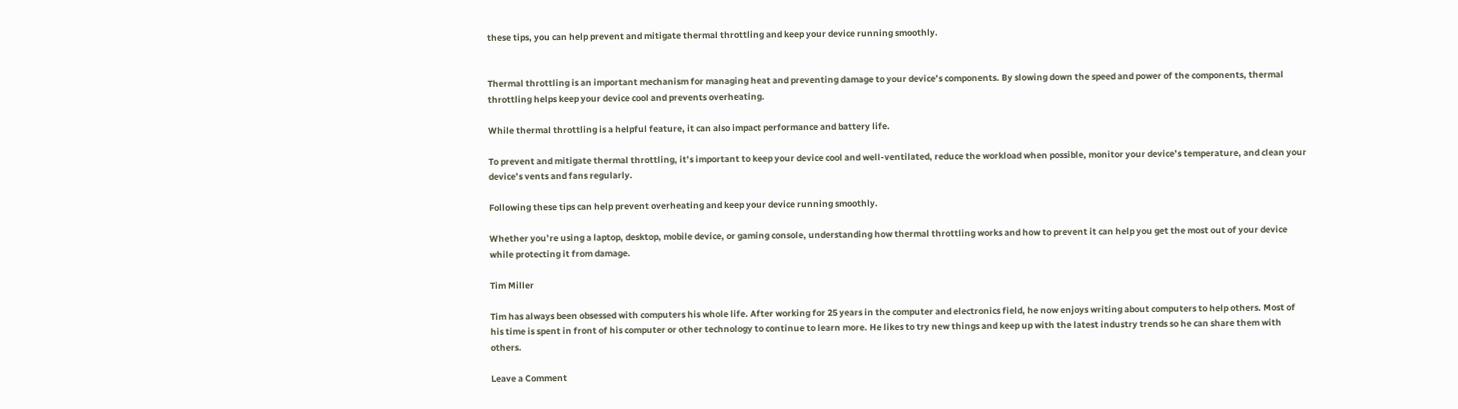these tips, you can help prevent and mitigate thermal throttling and keep your device running smoothly.


Thermal throttling is an important mechanism for managing heat and preventing damage to your device’s components. By slowing down the speed and power of the components, thermal throttling helps keep your device cool and prevents overheating.

While thermal throttling is a helpful feature, it can also impact performance and battery life.

To prevent and mitigate thermal throttling, it’s important to keep your device cool and well-ventilated, reduce the workload when possible, monitor your device’s temperature, and clean your device’s vents and fans regularly.

Following these tips can help prevent overheating and keep your device running smoothly.

Whether you’re using a laptop, desktop, mobile device, or gaming console, understanding how thermal throttling works and how to prevent it can help you get the most out of your device while protecting it from damage.

Tim Miller

Tim has always been obsessed with computers his whole life. After working for 25 years in the computer and electronics field, he now enjoys writing about computers to help others. Most of his time is spent in front of his computer or other technology to continue to learn more. He likes to try new things and keep up with the latest industry trends so he can share them with others.

Leave a Comment